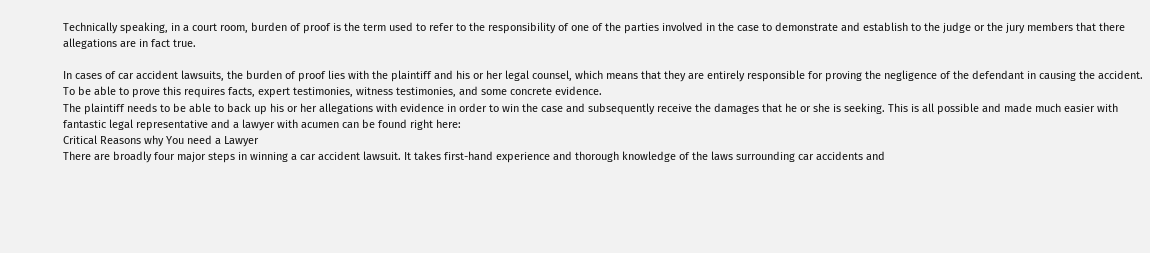Technically speaking, in a court room, burden of proof is the term used to refer to the responsibility of one of the parties involved in the case to demonstrate and establish to the judge or the jury members that there allegations are in fact true.

In cases of car accident lawsuits, the burden of proof lies with the plaintiff and his or her legal counsel, which means that they are entirely responsible for proving the negligence of the defendant in causing the accident. To be able to prove this requires facts, expert testimonies, witness testimonies, and some concrete evidence.
The plaintiff needs to be able to back up his or her allegations with evidence in order to win the case and subsequently receive the damages that he or she is seeking. This is all possible and made much easier with fantastic legal representative and a lawyer with acumen can be found right here:
Critical Reasons why You need a Lawyer
There are broadly four major steps in winning a car accident lawsuit. It takes first-hand experience and thorough knowledge of the laws surrounding car accidents and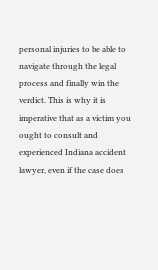personal injuries to be able to navigate through the legal process and finally win the verdict. This is why it is imperative that as a victim you ought to consult and experienced Indiana accident lawyer, even if the case does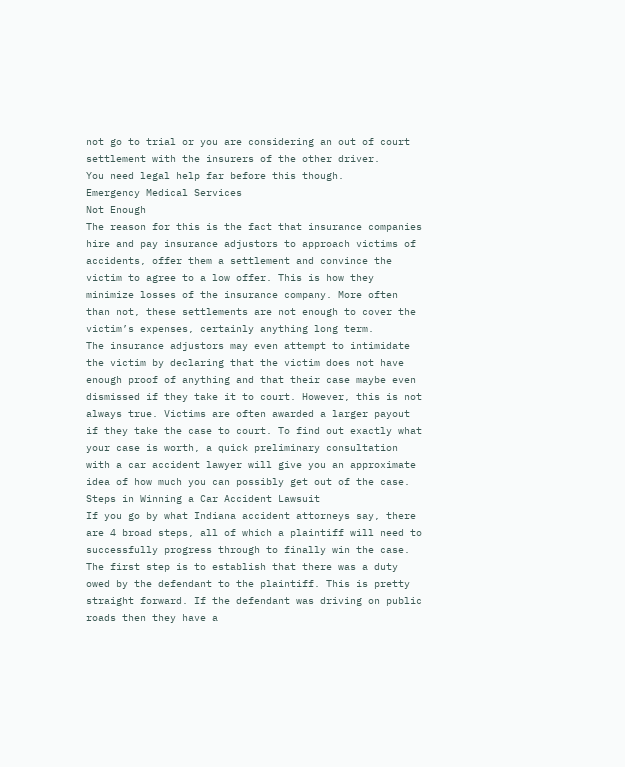not go to trial or you are considering an out of court settlement with the insurers of the other driver.
You need legal help far before this though.
Emergency Medical Services
Not Enough
The reason for this is the fact that insurance companies hire and pay insurance adjustors to approach victims of accidents, offer them a settlement and convince the victim to agree to a low offer. This is how they minimize losses of the insurance company. More often than not, these settlements are not enough to cover the victim’s expenses, certainly anything long term.
The insurance adjustors may even attempt to intimidate the victim by declaring that the victim does not have enough proof of anything and that their case maybe even dismissed if they take it to court. However, this is not always true. Victims are often awarded a larger payout if they take the case to court. To find out exactly what your case is worth, a quick preliminary consultation with a car accident lawyer will give you an approximate idea of how much you can possibly get out of the case.
Steps in Winning a Car Accident Lawsuit
If you go by what Indiana accident attorneys say, there are 4 broad steps, all of which a plaintiff will need to successfully progress through to finally win the case.
The first step is to establish that there was a duty owed by the defendant to the plaintiff. This is pretty straight forward. If the defendant was driving on public roads then they have a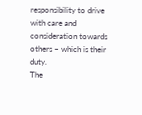responsibility to drive with care and consideration towards others – which is their duty.
The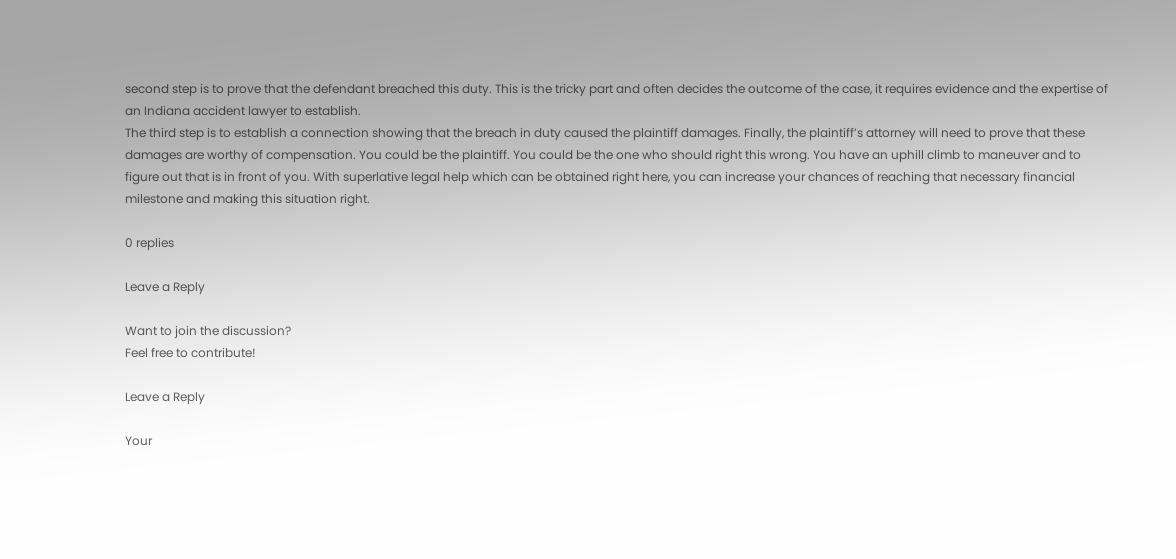second step is to prove that the defendant breached this duty. This is the tricky part and often decides the outcome of the case, it requires evidence and the expertise of an Indiana accident lawyer to establish.
The third step is to establish a connection showing that the breach in duty caused the plaintiff damages. Finally, the plaintiff’s attorney will need to prove that these damages are worthy of compensation. You could be the plaintiff. You could be the one who should right this wrong. You have an uphill climb to maneuver and to figure out that is in front of you. With superlative legal help which can be obtained right here, you can increase your chances of reaching that necessary financial milestone and making this situation right.

0 replies

Leave a Reply

Want to join the discussion?
Feel free to contribute!

Leave a Reply

Your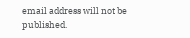email address will not be published.